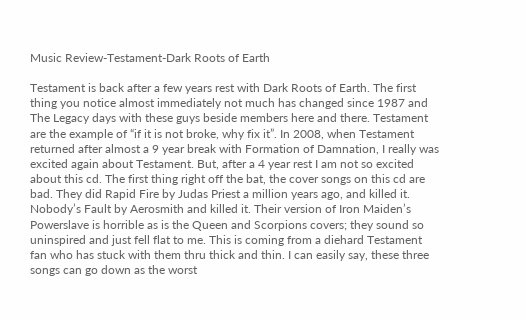Music Review-Testament-Dark Roots of Earth

Testament is back after a few years rest with Dark Roots of Earth. The first thing you notice almost immediately not much has changed since 1987 and The Legacy days with these guys beside members here and there. Testament are the example of “if it is not broke, why fix it”. In 2008, when Testament returned after almost a 9 year break with Formation of Damnation, I really was excited again about Testament. But, after a 4 year rest I am not so excited about this cd. The first thing right off the bat, the cover songs on this cd are bad. They did Rapid Fire by Judas Priest a million years ago, and killed it. Nobody’s Fault by Aerosmith and killed it. Their version of Iron Maiden’s Powerslave is horrible as is the Queen and Scorpions covers; they sound so uninspired and just fell flat to me. This is coming from a diehard Testament fan who has stuck with them thru thick and thin. I can easily say, these three songs can go down as the worst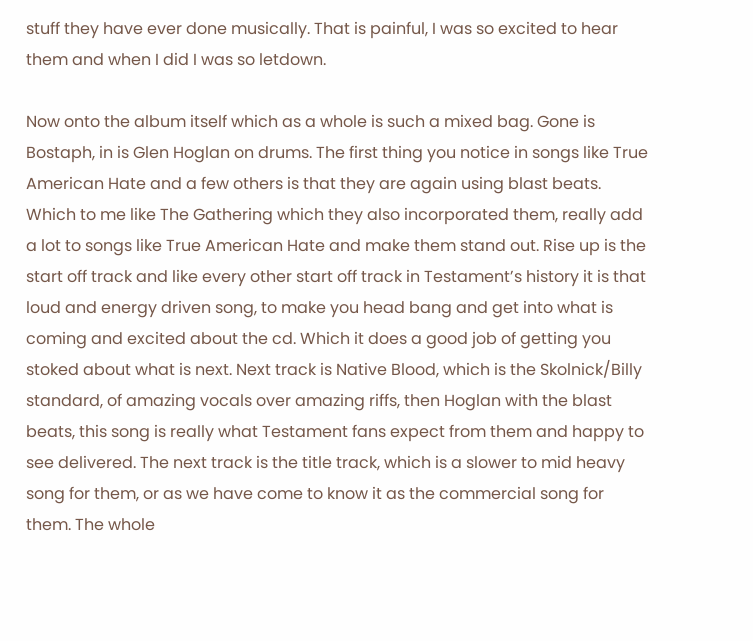stuff they have ever done musically. That is painful, I was so excited to hear them and when I did I was so letdown.

Now onto the album itself which as a whole is such a mixed bag. Gone is Bostaph, in is Glen Hoglan on drums. The first thing you notice in songs like True American Hate and a few others is that they are again using blast beats. Which to me like The Gathering which they also incorporated them, really add a lot to songs like True American Hate and make them stand out. Rise up is the start off track and like every other start off track in Testament’s history it is that loud and energy driven song, to make you head bang and get into what is coming and excited about the cd. Which it does a good job of getting you stoked about what is next. Next track is Native Blood, which is the Skolnick/Billy standard, of amazing vocals over amazing riffs, then Hoglan with the blast beats, this song is really what Testament fans expect from them and happy to see delivered. The next track is the title track, which is a slower to mid heavy song for them, or as we have come to know it as the commercial song for them. The whole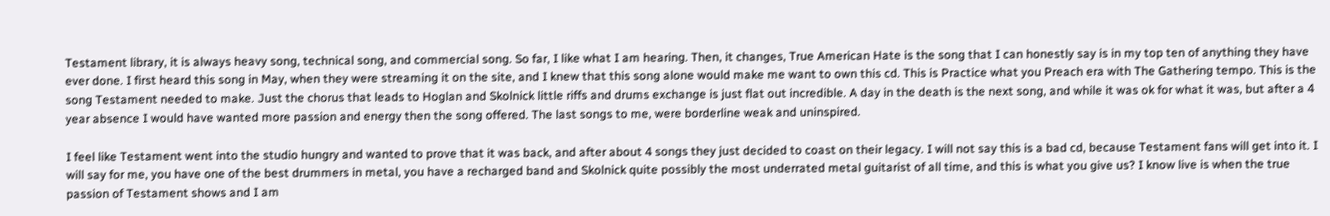Testament library, it is always heavy song, technical song, and commercial song. So far, I like what I am hearing. Then, it changes, True American Hate is the song that I can honestly say is in my top ten of anything they have ever done. I first heard this song in May, when they were streaming it on the site, and I knew that this song alone would make me want to own this cd. This is Practice what you Preach era with The Gathering tempo. This is the song Testament needed to make. Just the chorus that leads to Hoglan and Skolnick little riffs and drums exchange is just flat out incredible. A day in the death is the next song, and while it was ok for what it was, but after a 4 year absence I would have wanted more passion and energy then the song offered. The last songs to me, were borderline weak and uninspired.

I feel like Testament went into the studio hungry and wanted to prove that it was back, and after about 4 songs they just decided to coast on their legacy. I will not say this is a bad cd, because Testament fans will get into it. I will say for me, you have one of the best drummers in metal, you have a recharged band and Skolnick quite possibly the most underrated metal guitarist of all time, and this is what you give us? I know live is when the true passion of Testament shows and I am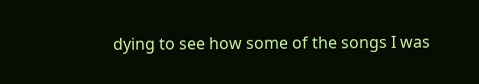dying to see how some of the songs I was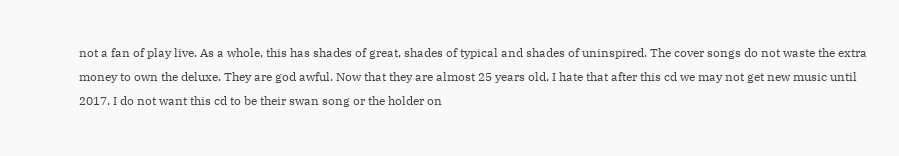not a fan of play live. As a whole, this has shades of great, shades of typical and shades of uninspired. The cover songs do not waste the extra money to own the deluxe. They are god awful. Now that they are almost 25 years old, I hate that after this cd we may not get new music until 2017. I do not want this cd to be their swan song or the holder on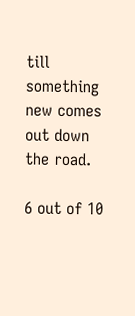till something new comes out down the road.

6 out of 10